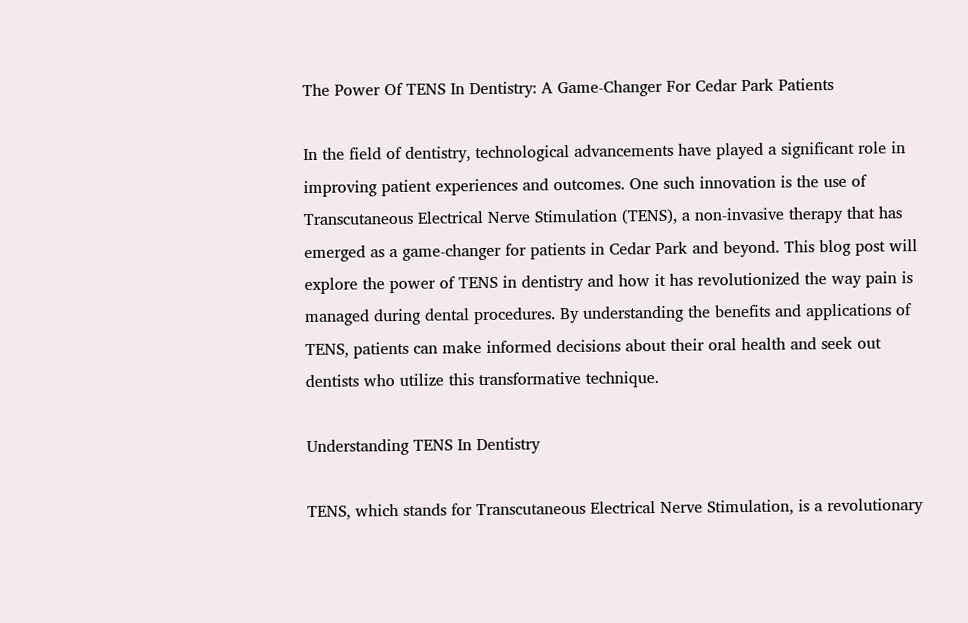The Power Of TENS In Dentistry: A Game-Changer For Cedar Park Patients

In the field of dentistry, technological advancements have played a significant role in improving patient experiences and outcomes. One such innovation is the use of Transcutaneous Electrical Nerve Stimulation (TENS), a non-invasive therapy that has emerged as a game-changer for patients in Cedar Park and beyond. This blog post will explore the power of TENS in dentistry and how it has revolutionized the way pain is managed during dental procedures. By understanding the benefits and applications of TENS, patients can make informed decisions about their oral health and seek out dentists who utilize this transformative technique.

Understanding TENS In Dentistry

TENS, which stands for Transcutaneous Electrical Nerve Stimulation, is a revolutionary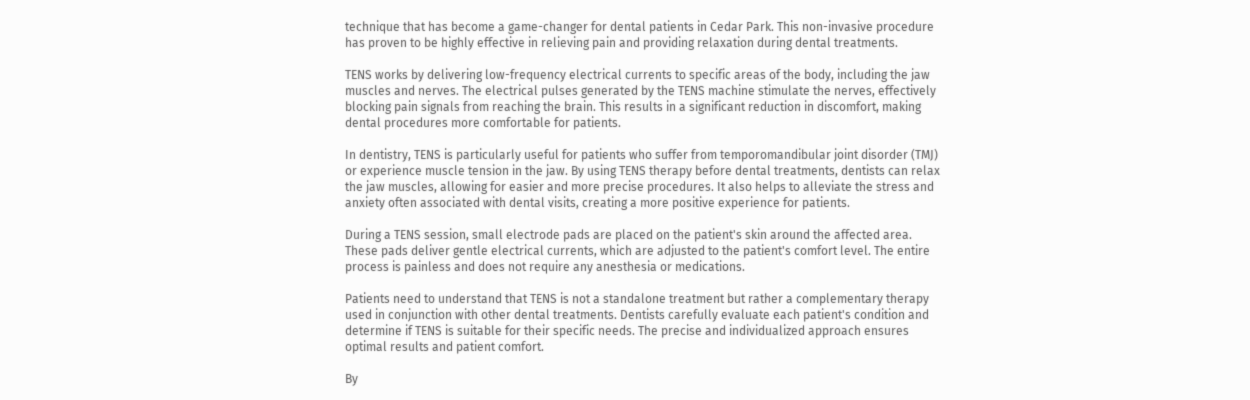technique that has become a game-changer for dental patients in Cedar Park. This non-invasive procedure has proven to be highly effective in relieving pain and providing relaxation during dental treatments.

TENS works by delivering low-frequency electrical currents to specific areas of the body, including the jaw muscles and nerves. The electrical pulses generated by the TENS machine stimulate the nerves, effectively blocking pain signals from reaching the brain. This results in a significant reduction in discomfort, making dental procedures more comfortable for patients.

In dentistry, TENS is particularly useful for patients who suffer from temporomandibular joint disorder (TMJ) or experience muscle tension in the jaw. By using TENS therapy before dental treatments, dentists can relax the jaw muscles, allowing for easier and more precise procedures. It also helps to alleviate the stress and anxiety often associated with dental visits, creating a more positive experience for patients.

During a TENS session, small electrode pads are placed on the patient's skin around the affected area. These pads deliver gentle electrical currents, which are adjusted to the patient's comfort level. The entire process is painless and does not require any anesthesia or medications.

Patients need to understand that TENS is not a standalone treatment but rather a complementary therapy used in conjunction with other dental treatments. Dentists carefully evaluate each patient's condition and determine if TENS is suitable for their specific needs. The precise and individualized approach ensures optimal results and patient comfort.

By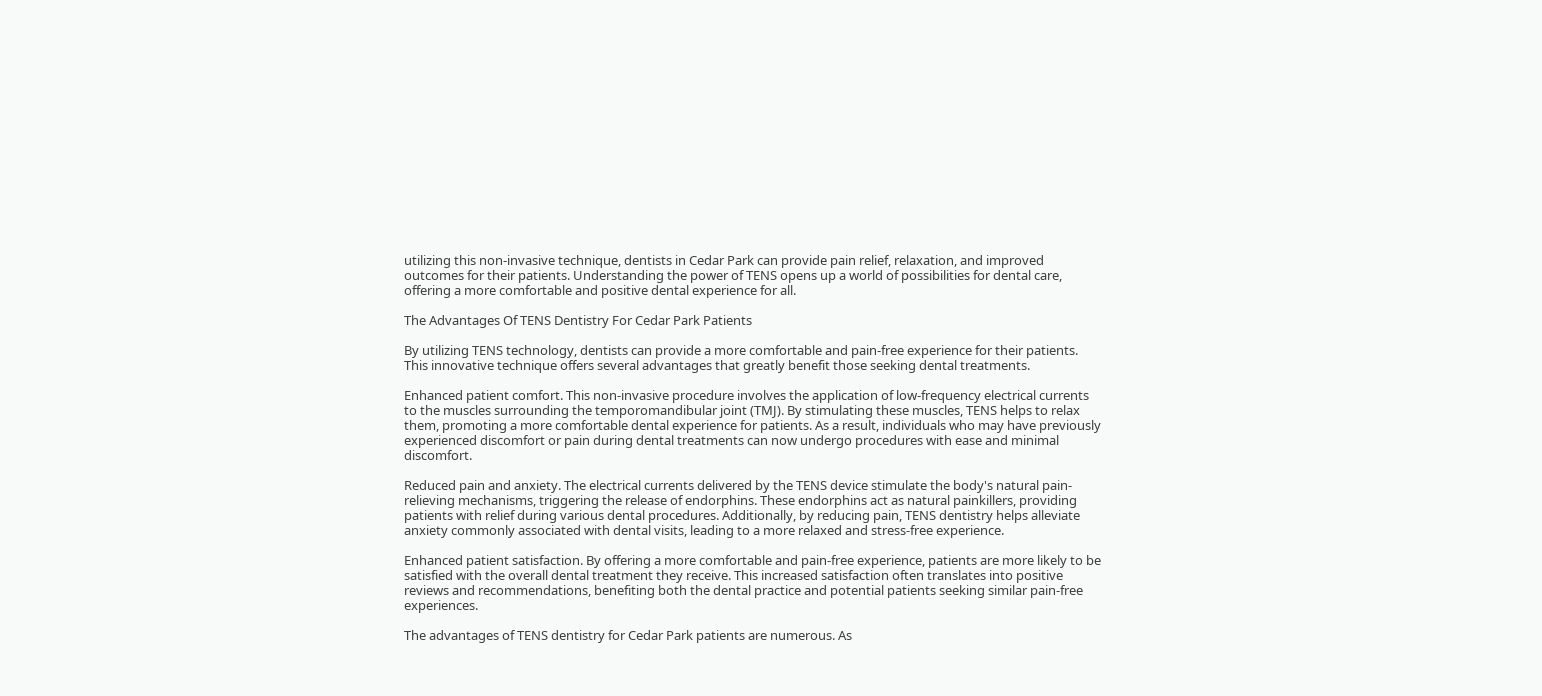utilizing this non-invasive technique, dentists in Cedar Park can provide pain relief, relaxation, and improved outcomes for their patients. Understanding the power of TENS opens up a world of possibilities for dental care, offering a more comfortable and positive dental experience for all.

The Advantages Of TENS Dentistry For Cedar Park Patients

By utilizing TENS technology, dentists can provide a more comfortable and pain-free experience for their patients. This innovative technique offers several advantages that greatly benefit those seeking dental treatments.

Enhanced patient comfort. This non-invasive procedure involves the application of low-frequency electrical currents to the muscles surrounding the temporomandibular joint (TMJ). By stimulating these muscles, TENS helps to relax them, promoting a more comfortable dental experience for patients. As a result, individuals who may have previously experienced discomfort or pain during dental treatments can now undergo procedures with ease and minimal discomfort.

Reduced pain and anxiety. The electrical currents delivered by the TENS device stimulate the body's natural pain-relieving mechanisms, triggering the release of endorphins. These endorphins act as natural painkillers, providing patients with relief during various dental procedures. Additionally, by reducing pain, TENS dentistry helps alleviate anxiety commonly associated with dental visits, leading to a more relaxed and stress-free experience.

Enhanced patient satisfaction. By offering a more comfortable and pain-free experience, patients are more likely to be satisfied with the overall dental treatment they receive. This increased satisfaction often translates into positive reviews and recommendations, benefiting both the dental practice and potential patients seeking similar pain-free experiences.

The advantages of TENS dentistry for Cedar Park patients are numerous. As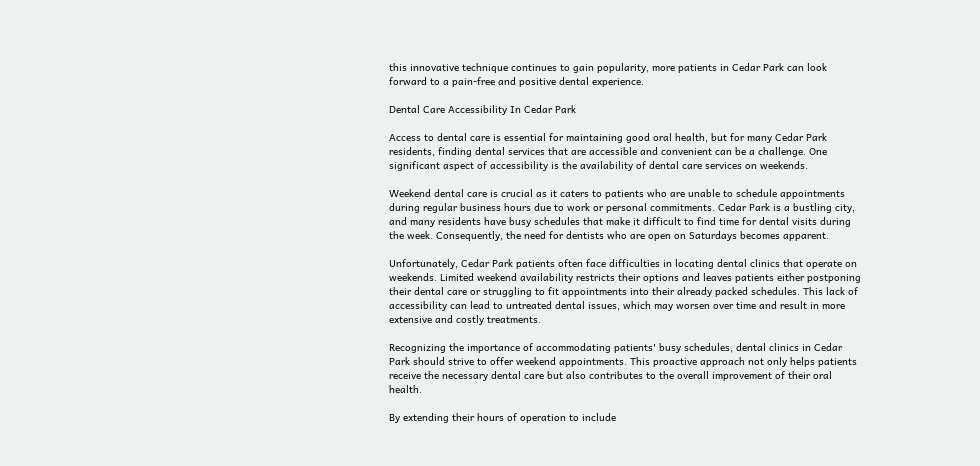this innovative technique continues to gain popularity, more patients in Cedar Park can look forward to a pain-free and positive dental experience.

Dental Care Accessibility In Cedar Park

Access to dental care is essential for maintaining good oral health, but for many Cedar Park residents, finding dental services that are accessible and convenient can be a challenge. One significant aspect of accessibility is the availability of dental care services on weekends.

Weekend dental care is crucial as it caters to patients who are unable to schedule appointments during regular business hours due to work or personal commitments. Cedar Park is a bustling city, and many residents have busy schedules that make it difficult to find time for dental visits during the week. Consequently, the need for dentists who are open on Saturdays becomes apparent.

Unfortunately, Cedar Park patients often face difficulties in locating dental clinics that operate on weekends. Limited weekend availability restricts their options and leaves patients either postponing their dental care or struggling to fit appointments into their already packed schedules. This lack of accessibility can lead to untreated dental issues, which may worsen over time and result in more extensive and costly treatments.

Recognizing the importance of accommodating patients' busy schedules, dental clinics in Cedar Park should strive to offer weekend appointments. This proactive approach not only helps patients receive the necessary dental care but also contributes to the overall improvement of their oral health.

By extending their hours of operation to include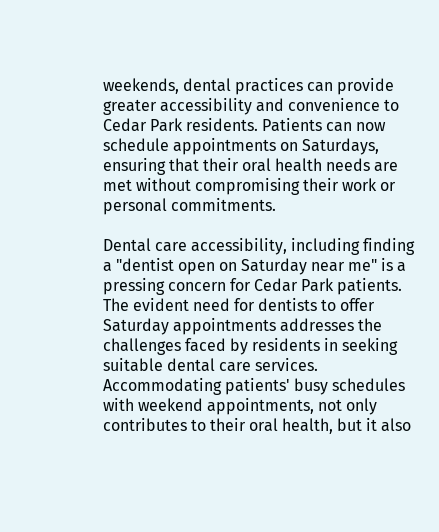weekends, dental practices can provide greater accessibility and convenience to Cedar Park residents. Patients can now schedule appointments on Saturdays, ensuring that their oral health needs are met without compromising their work or personal commitments.

Dental care accessibility, including finding a "dentist open on Saturday near me" is a pressing concern for Cedar Park patients. The evident need for dentists to offer Saturday appointments addresses the challenges faced by residents in seeking suitable dental care services. Accommodating patients' busy schedules with weekend appointments, not only contributes to their oral health, but it also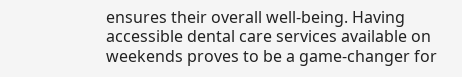ensures their overall well-being. Having accessible dental care services available on weekends proves to be a game-changer for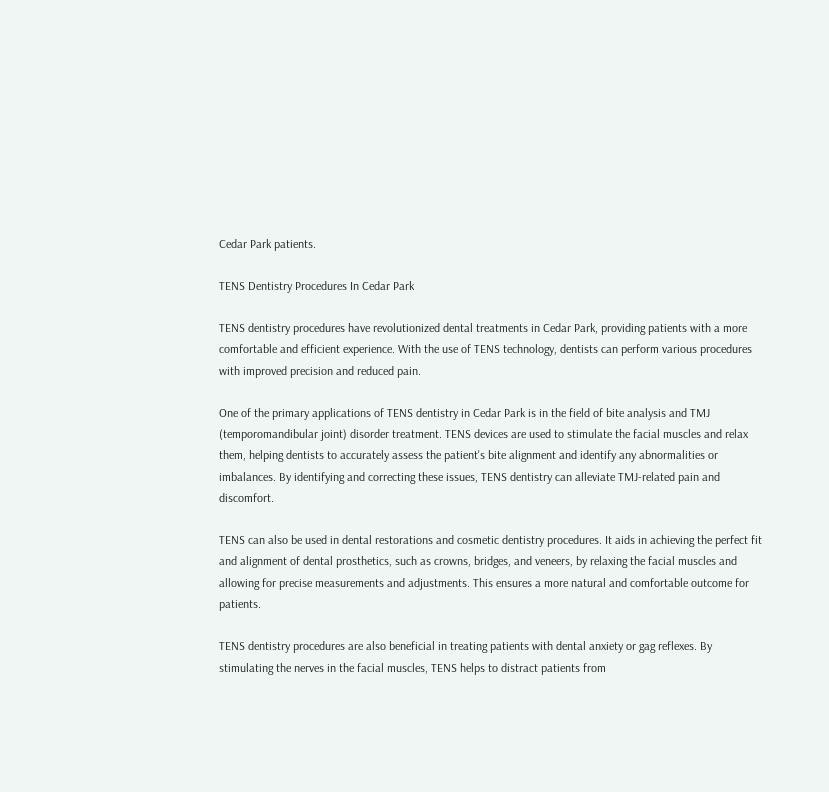Cedar Park patients.

TENS Dentistry Procedures In Cedar Park

TENS dentistry procedures have revolutionized dental treatments in Cedar Park, providing patients with a more comfortable and efficient experience. With the use of TENS technology, dentists can perform various procedures with improved precision and reduced pain.

One of the primary applications of TENS dentistry in Cedar Park is in the field of bite analysis and TMJ (temporomandibular joint) disorder treatment. TENS devices are used to stimulate the facial muscles and relax them, helping dentists to accurately assess the patient's bite alignment and identify any abnormalities or imbalances. By identifying and correcting these issues, TENS dentistry can alleviate TMJ-related pain and discomfort.

TENS can also be used in dental restorations and cosmetic dentistry procedures. It aids in achieving the perfect fit and alignment of dental prosthetics, such as crowns, bridges, and veneers, by relaxing the facial muscles and allowing for precise measurements and adjustments. This ensures a more natural and comfortable outcome for patients.

TENS dentistry procedures are also beneficial in treating patients with dental anxiety or gag reflexes. By stimulating the nerves in the facial muscles, TENS helps to distract patients from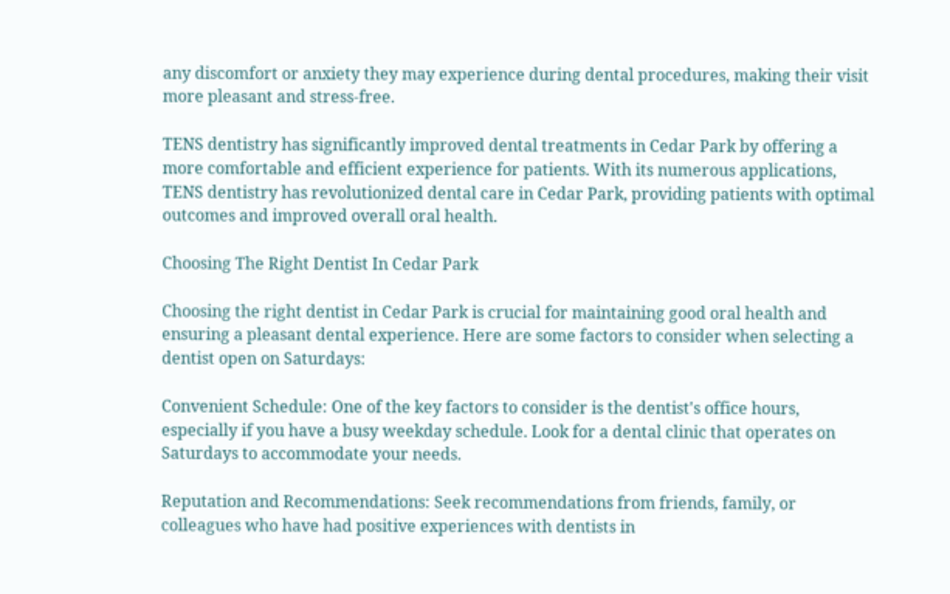any discomfort or anxiety they may experience during dental procedures, making their visit more pleasant and stress-free.

TENS dentistry has significantly improved dental treatments in Cedar Park by offering a more comfortable and efficient experience for patients. With its numerous applications, TENS dentistry has revolutionized dental care in Cedar Park, providing patients with optimal outcomes and improved overall oral health.

Choosing The Right Dentist In Cedar Park

Choosing the right dentist in Cedar Park is crucial for maintaining good oral health and ensuring a pleasant dental experience. Here are some factors to consider when selecting a dentist open on Saturdays:

Convenient Schedule: One of the key factors to consider is the dentist's office hours, especially if you have a busy weekday schedule. Look for a dental clinic that operates on Saturdays to accommodate your needs.

Reputation and Recommendations: Seek recommendations from friends, family, or colleagues who have had positive experiences with dentists in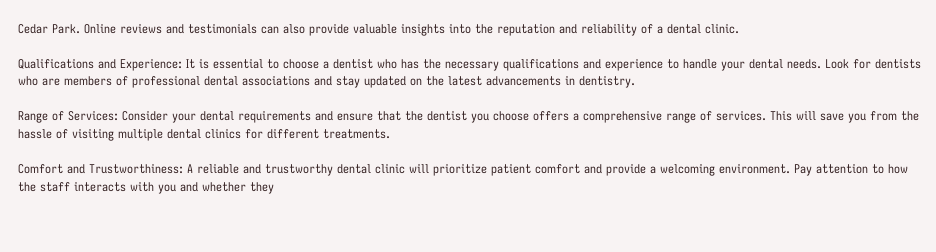Cedar Park. Online reviews and testimonials can also provide valuable insights into the reputation and reliability of a dental clinic.

Qualifications and Experience: It is essential to choose a dentist who has the necessary qualifications and experience to handle your dental needs. Look for dentists who are members of professional dental associations and stay updated on the latest advancements in dentistry.

Range of Services: Consider your dental requirements and ensure that the dentist you choose offers a comprehensive range of services. This will save you from the hassle of visiting multiple dental clinics for different treatments.

Comfort and Trustworthiness: A reliable and trustworthy dental clinic will prioritize patient comfort and provide a welcoming environment. Pay attention to how the staff interacts with you and whether they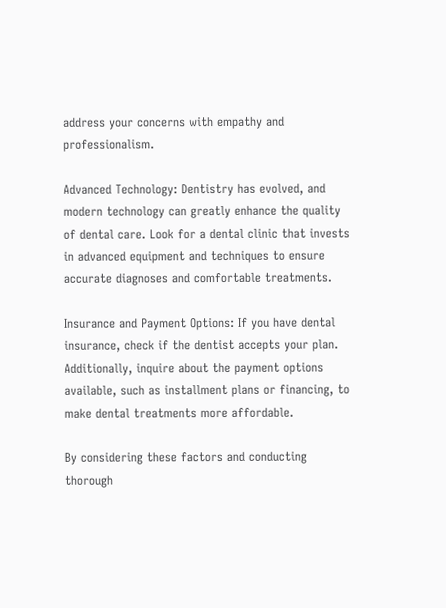address your concerns with empathy and professionalism.

Advanced Technology: Dentistry has evolved, and modern technology can greatly enhance the quality of dental care. Look for a dental clinic that invests in advanced equipment and techniques to ensure accurate diagnoses and comfortable treatments.

Insurance and Payment Options: If you have dental insurance, check if the dentist accepts your plan. Additionally, inquire about the payment options available, such as installment plans or financing, to make dental treatments more affordable.

By considering these factors and conducting thorough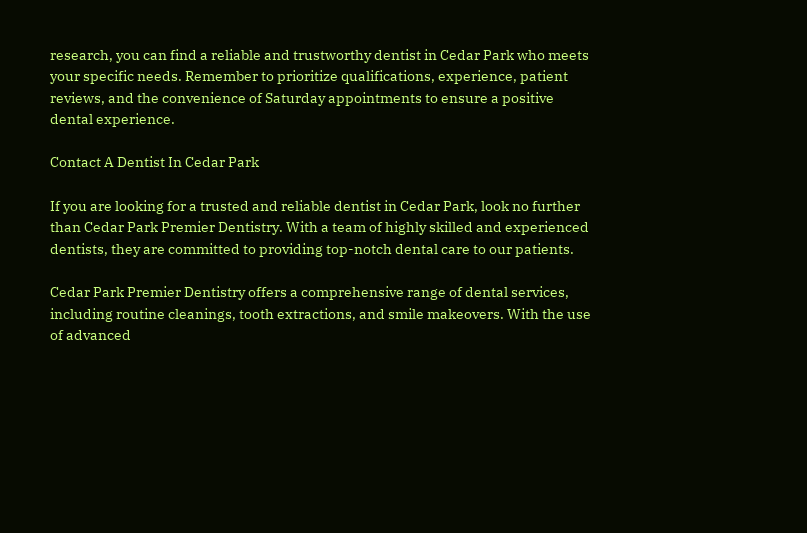research, you can find a reliable and trustworthy dentist in Cedar Park who meets your specific needs. Remember to prioritize qualifications, experience, patient reviews, and the convenience of Saturday appointments to ensure a positive dental experience.

Contact A Dentist In Cedar Park

If you are looking for a trusted and reliable dentist in Cedar Park, look no further than Cedar Park Premier Dentistry. With a team of highly skilled and experienced dentists, they are committed to providing top-notch dental care to our patients.

Cedar Park Premier Dentistry offers a comprehensive range of dental services, including routine cleanings, tooth extractions, and smile makeovers. With the use of advanced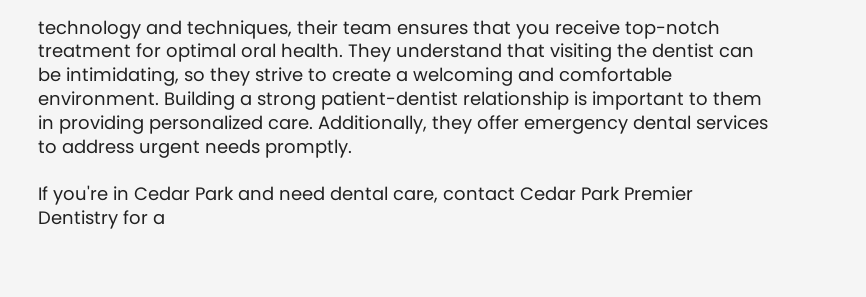technology and techniques, their team ensures that you receive top-notch treatment for optimal oral health. They understand that visiting the dentist can be intimidating, so they strive to create a welcoming and comfortable environment. Building a strong patient-dentist relationship is important to them in providing personalized care. Additionally, they offer emergency dental services to address urgent needs promptly.

If you're in Cedar Park and need dental care, contact Cedar Park Premier Dentistry for a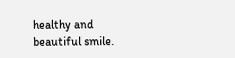healthy and beautiful smile.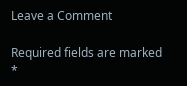Leave a Comment

Required fields are marked *